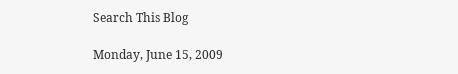Search This Blog

Monday, June 15, 2009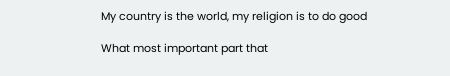My country is the world, my religion is to do good

What most important part that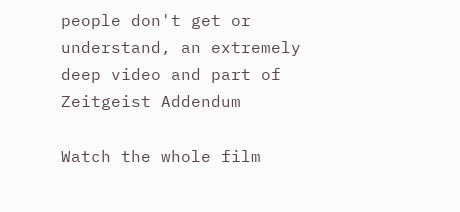people don't get or understand, an extremely deep video and part of Zeitgeist Addendum

Watch the whole film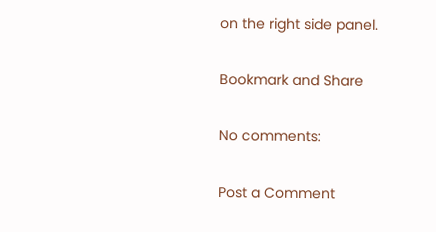on the right side panel.

Bookmark and Share

No comments:

Post a Comment